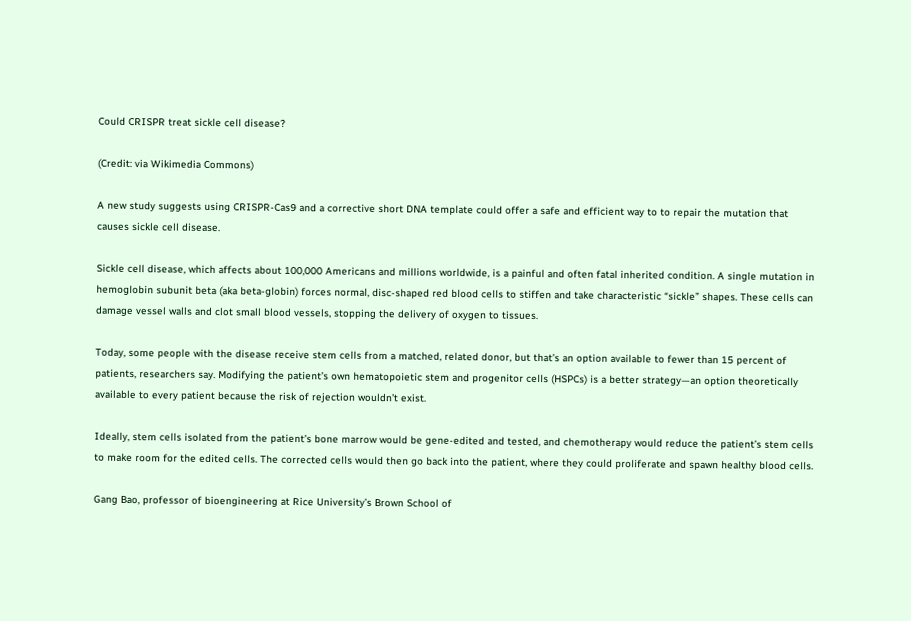Could CRISPR treat sickle cell disease?

(Credit: via Wikimedia Commons)

A new study suggests using CRISPR-Cas9 and a corrective short DNA template could offer a safe and efficient way to to repair the mutation that causes sickle cell disease.

Sickle cell disease, which affects about 100,000 Americans and millions worldwide, is a painful and often fatal inherited condition. A single mutation in hemoglobin subunit beta (aka beta-globin) forces normal, disc-shaped red blood cells to stiffen and take characteristic “sickle” shapes. These cells can damage vessel walls and clot small blood vessels, stopping the delivery of oxygen to tissues.

Today, some people with the disease receive stem cells from a matched, related donor, but that’s an option available to fewer than 15 percent of patients, researchers say. Modifying the patient’s own hematopoietic stem and progenitor cells (HSPCs) is a better strategy—an option theoretically available to every patient because the risk of rejection wouldn’t exist.

Ideally, stem cells isolated from the patient’s bone marrow would be gene-edited and tested, and chemotherapy would reduce the patient’s stem cells to make room for the edited cells. The corrected cells would then go back into the patient, where they could proliferate and spawn healthy blood cells.

Gang Bao, professor of bioengineering at Rice University’s Brown School of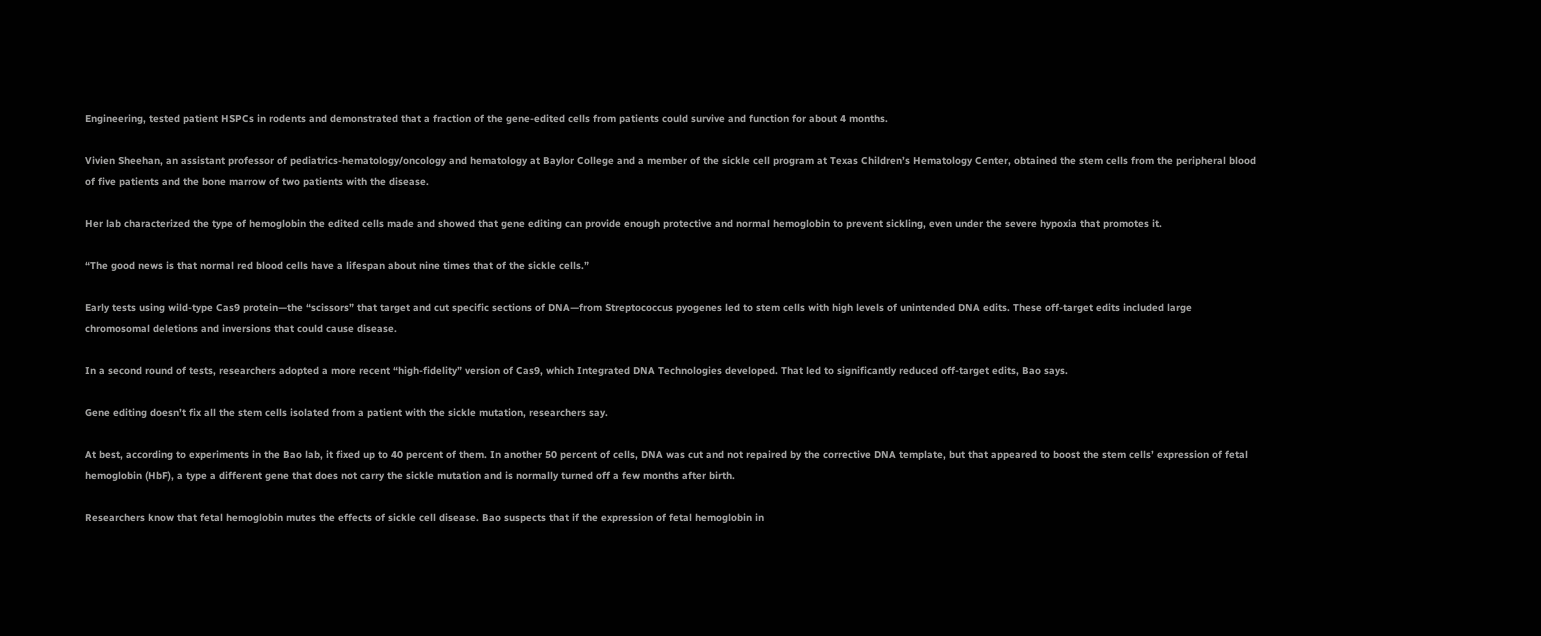Engineering, tested patient HSPCs in rodents and demonstrated that a fraction of the gene-edited cells from patients could survive and function for about 4 months.

Vivien Sheehan, an assistant professor of pediatrics-hematology/oncology and hematology at Baylor College and a member of the sickle cell program at Texas Children’s Hematology Center, obtained the stem cells from the peripheral blood of five patients and the bone marrow of two patients with the disease.

Her lab characterized the type of hemoglobin the edited cells made and showed that gene editing can provide enough protective and normal hemoglobin to prevent sickling, even under the severe hypoxia that promotes it.

“The good news is that normal red blood cells have a lifespan about nine times that of the sickle cells.”

Early tests using wild-type Cas9 protein—the “scissors” that target and cut specific sections of DNA—from Streptococcus pyogenes led to stem cells with high levels of unintended DNA edits. These off-target edits included large chromosomal deletions and inversions that could cause disease.

In a second round of tests, researchers adopted a more recent “high-fidelity” version of Cas9, which Integrated DNA Technologies developed. That led to significantly reduced off-target edits, Bao says.

Gene editing doesn’t fix all the stem cells isolated from a patient with the sickle mutation, researchers say.

At best, according to experiments in the Bao lab, it fixed up to 40 percent of them. In another 50 percent of cells, DNA was cut and not repaired by the corrective DNA template, but that appeared to boost the stem cells’ expression of fetal hemoglobin (HbF), a type a different gene that does not carry the sickle mutation and is normally turned off a few months after birth.

Researchers know that fetal hemoglobin mutes the effects of sickle cell disease. Bao suspects that if the expression of fetal hemoglobin in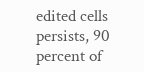edited cells persists, 90 percent of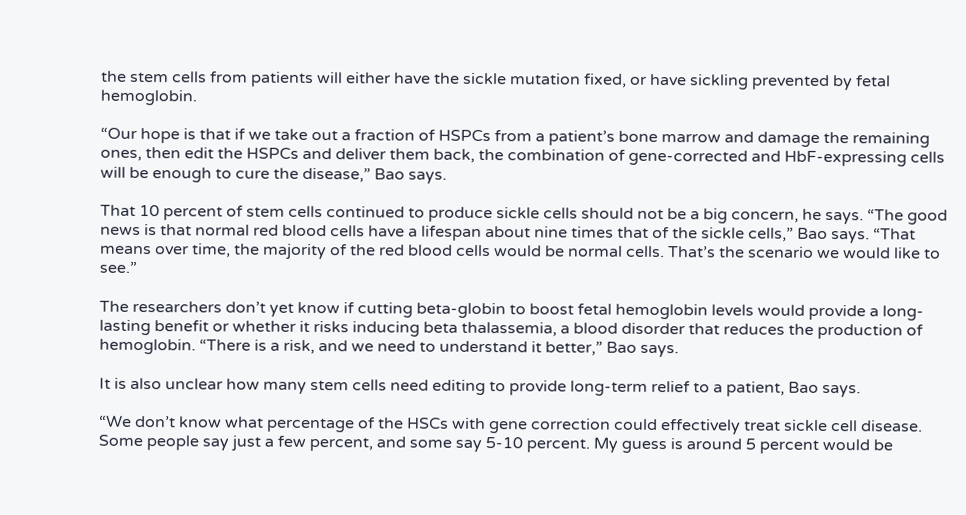the stem cells from patients will either have the sickle mutation fixed, or have sickling prevented by fetal hemoglobin.

“Our hope is that if we take out a fraction of HSPCs from a patient’s bone marrow and damage the remaining ones, then edit the HSPCs and deliver them back, the combination of gene-corrected and HbF-expressing cells will be enough to cure the disease,” Bao says.

That 10 percent of stem cells continued to produce sickle cells should not be a big concern, he says. “The good news is that normal red blood cells have a lifespan about nine times that of the sickle cells,” Bao says. “That means over time, the majority of the red blood cells would be normal cells. That’s the scenario we would like to see.”

The researchers don’t yet know if cutting beta-globin to boost fetal hemoglobin levels would provide a long-lasting benefit or whether it risks inducing beta thalassemia, a blood disorder that reduces the production of hemoglobin. “There is a risk, and we need to understand it better,” Bao says.

It is also unclear how many stem cells need editing to provide long-term relief to a patient, Bao says.

“We don’t know what percentage of the HSCs with gene correction could effectively treat sickle cell disease. Some people say just a few percent, and some say 5-10 percent. My guess is around 5 percent would be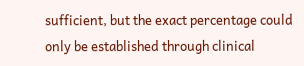sufficient, but the exact percentage could only be established through clinical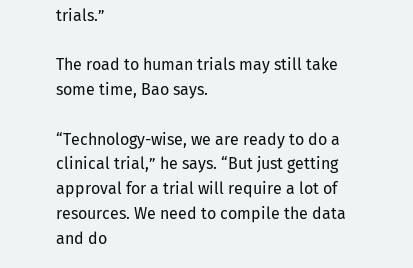trials.”

The road to human trials may still take some time, Bao says.

“Technology-wise, we are ready to do a clinical trial,” he says. “But just getting approval for a trial will require a lot of resources. We need to compile the data and do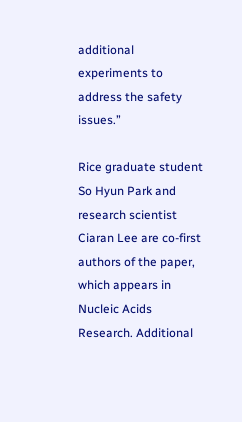additional experiments to address the safety issues.”

Rice graduate student So Hyun Park and research scientist Ciaran Lee are co-first authors of the paper, which appears in Nucleic Acids Research. Additional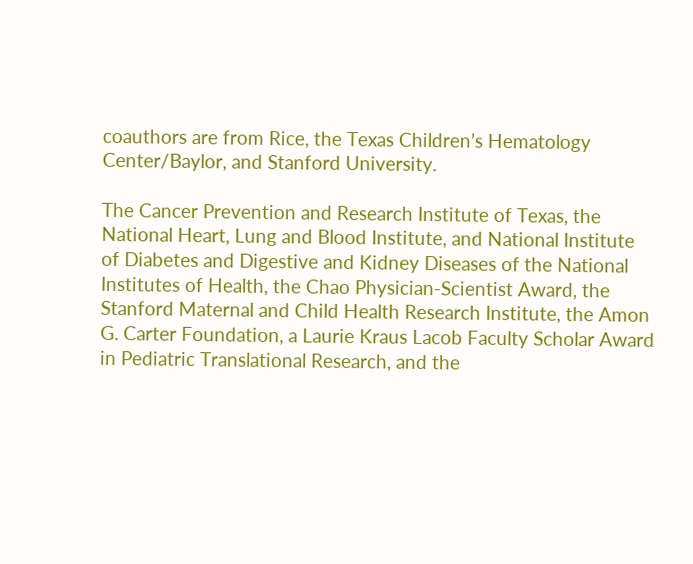coauthors are from Rice, the Texas Children’s Hematology Center/Baylor, and Stanford University.

The Cancer Prevention and Research Institute of Texas, the National Heart, Lung and Blood Institute, and National Institute of Diabetes and Digestive and Kidney Diseases of the National Institutes of Health, the Chao Physician-Scientist Award, the Stanford Maternal and Child Health Research Institute, the Amon G. Carter Foundation, a Laurie Kraus Lacob Faculty Scholar Award in Pediatric Translational Research, and the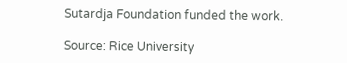Sutardja Foundation funded the work.

Source: Rice University